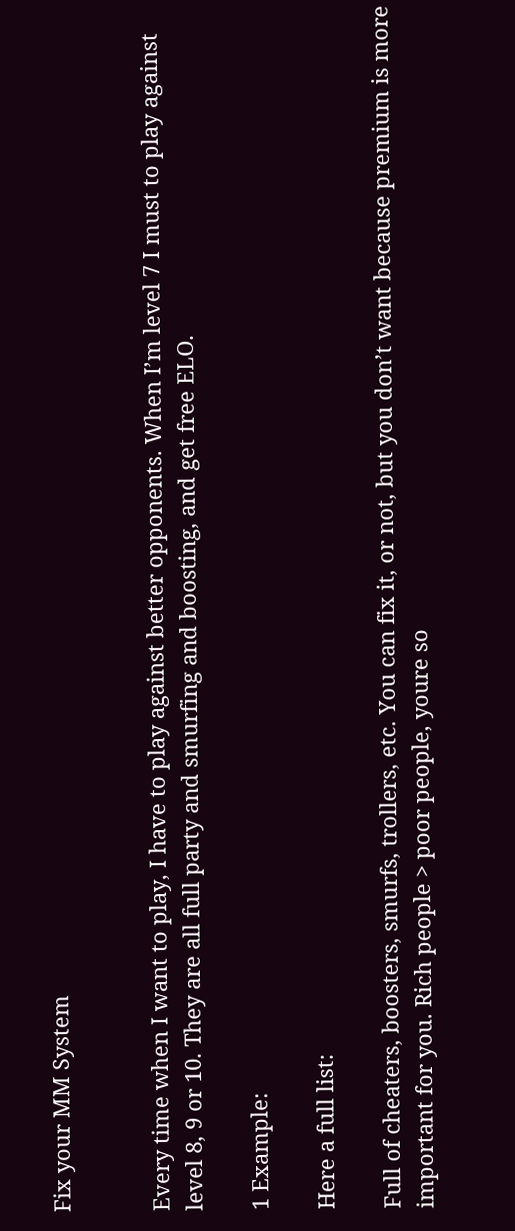Fix your MM System


Every time when I want to play, I have to play against better opponents. When I’m level 7 I must to play against level 8, 9 or 10. They are all full party and smurfing and boosting, and get free ELO.

1 Example:

Here a full list:

Full of cheaters, boosters, smurfs, trollers, etc. You can fix it, or not, but you don’t want because premium is more important for you. Rich people > poor people, youre so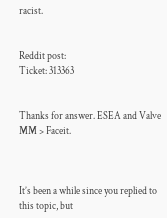racist.


Reddit post:
Ticket: 313363


Thanks for answer. ESEA and Valve MM > Faceit.



It’s been a while since you replied to this topic, but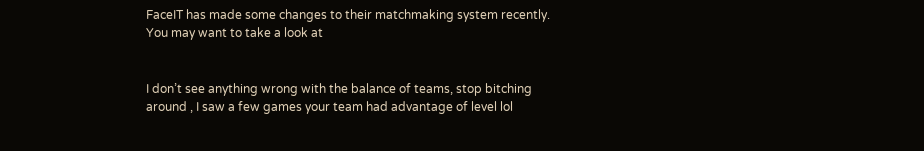FaceIT has made some changes to their matchmaking system recently. You may want to take a look at


I don’t see anything wrong with the balance of teams, stop bitching around , I saw a few games your team had advantage of level lol